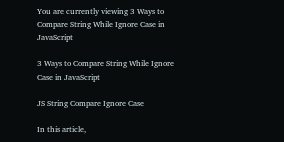You are currently viewing 3 Ways to Compare String While Ignore Case in JavaScript

3 Ways to Compare String While Ignore Case in JavaScript

JS String Compare Ignore Case

In this article,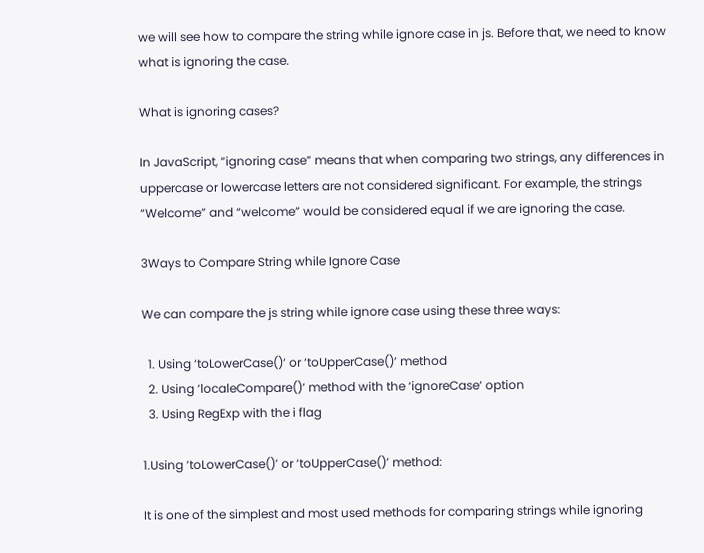we will see how to compare the string while ignore case in js. Before that, we need to know what is ignoring the case.

What is ignoring cases?

In JavaScript, “ignoring case” means that when comparing two strings, any differences in uppercase or lowercase letters are not considered significant. For example, the strings “Welcome” and “welcome” would be considered equal if we are ignoring the case.

3Ways to Compare String while Ignore Case

We can compare the js string while ignore case using these three ways:

  1. Using ‘toLowerCase()‘ or ‘toUpperCase()‘ method
  2. Using ‘localeCompare()‘ method with the ‘ignoreCase‘ option
  3. Using RegExp with the i flag

1.Using ‘toLowerCase()’ or ‘toUpperCase()’ method:

It is one of the simplest and most used methods for comparing strings while ignoring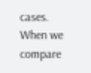cases. When we compare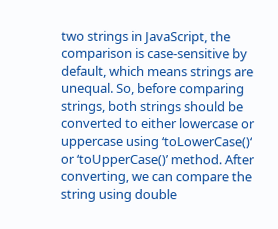two strings in JavaScript, the comparison is case-sensitive by default, which means strings are unequal. So, before comparing strings, both strings should be converted to either lowercase or uppercase using ‘toLowerCase()‘ or ‘toUpperCase()’ method. After converting, we can compare the string using double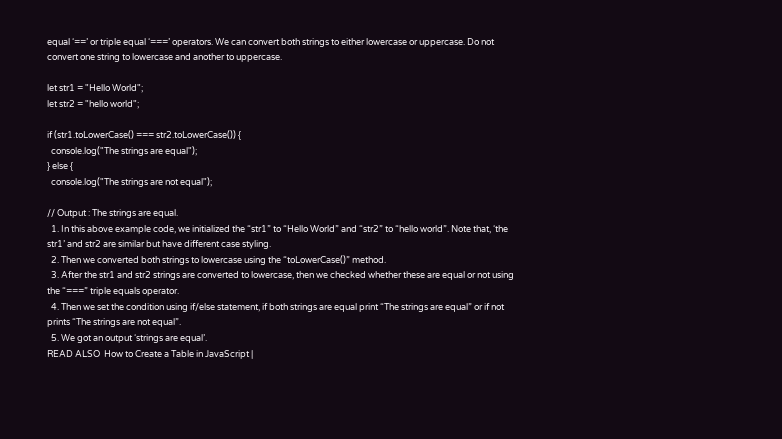equal ‘==’ or triple equal ‘===’ operators. We can convert both strings to either lowercase or uppercase. Do not convert one string to lowercase and another to uppercase.

let str1 = "Hello World";
let str2 = "hello world";

if (str1.toLowerCase() === str2.toLowerCase()) {
  console.log("The strings are equal");
} else {
  console.log("The strings are not equal");

// Output : The strings are equal.
  1. In this above example code, we initialized the “str1” to “Hello World” and “str2” to “hello world”. Note that, ‘the str1’ and str2 are similar but have different case styling.
  2. Then we converted both strings to lowercase using the “toLowerCase()” method.
  3. After the str1 and str2 strings are converted to lowercase, then we checked whether these are equal or not using the “===” triple equals operator.
  4. Then we set the condition using if/else statement, if both strings are equal print “The strings are equal” or if not prints “The strings are not equal”.
  5. We got an output ‘strings are equal’.
READ ALSO  How to Create a Table in JavaScript |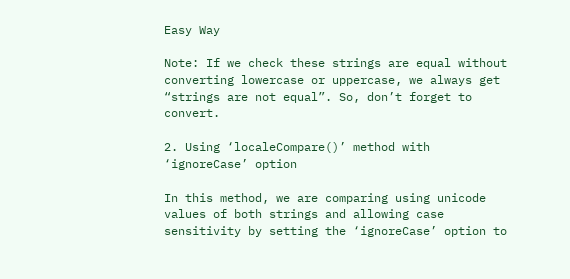Easy Way

Note: If we check these strings are equal without converting lowercase or uppercase, we always get “strings are not equal”. So, don’t forget to convert.

2. Using ‘localeCompare()’ method with ‘ignoreCase’ option

In this method, we are comparing using unicode values of both strings and allowing case sensitivity by setting the ‘ignoreCase’ option to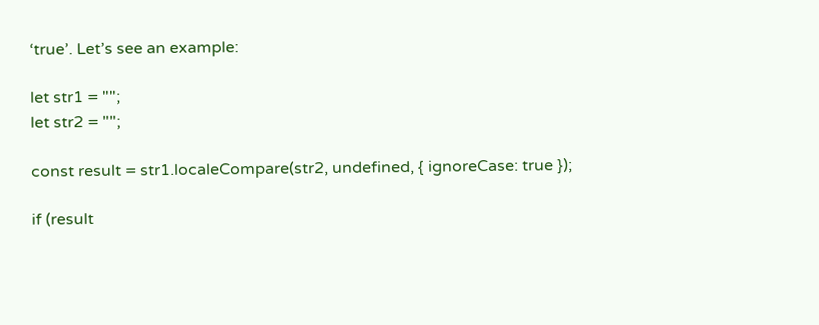‘true’. Let’s see an example:

let str1 = "";
let str2 = "";

const result = str1.localeCompare(str2, undefined, { ignoreCase: true });

if (result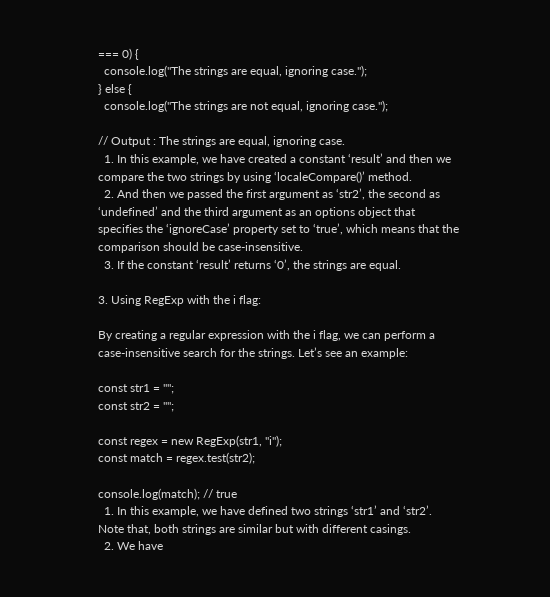=== 0) {
  console.log("The strings are equal, ignoring case.");
} else {
  console.log("The strings are not equal, ignoring case.");

// Output : The strings are equal, ignoring case.
  1. In this example, we have created a constant ‘result’ and then we compare the two strings by using ‘localeCompare()’ method.
  2. And then we passed the first argument as ‘str2’, the second as ‘undefined’ and the third argument as an options object that specifies the ‘ignoreCase’ property set to ‘true’, which means that the comparison should be case-insensitive.
  3. If the constant ‘result’ returns ‘0’, the strings are equal.

3. Using RegExp with the i flag:

By creating a regular expression with the i flag, we can perform a case-insensitive search for the strings. Let’s see an example:

const str1 = "";
const str2 = "";

const regex = new RegExp(str1, "i");
const match = regex.test(str2);

console.log(match); // true
  1. In this example, we have defined two strings ‘str1’ and ‘str2’. Note that, both strings are similar but with different casings.
  2. We have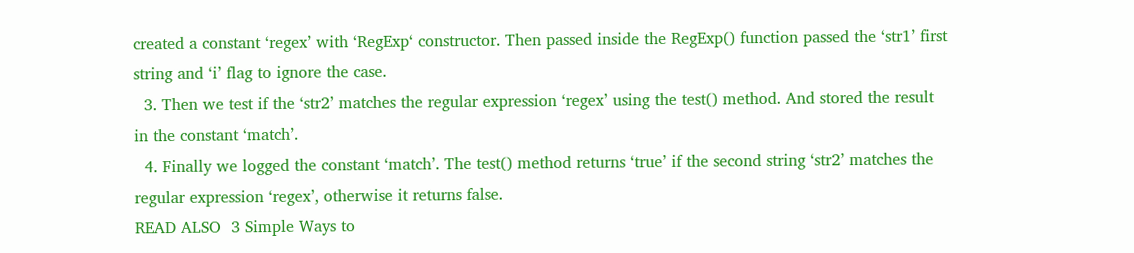created a constant ‘regex’ with ‘RegExp‘ constructor. Then passed inside the RegExp() function passed the ‘str1’ first string and ‘i’ flag to ignore the case.
  3. Then we test if the ‘str2’ matches the regular expression ‘regex’ using the test() method. And stored the result in the constant ‘match’.
  4. Finally we logged the constant ‘match’. The test() method returns ‘true’ if the second string ‘str2’ matches the regular expression ‘regex’, otherwise it returns false.
READ ALSO  3 Simple Ways to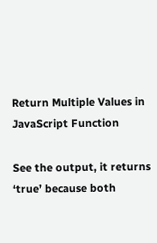Return Multiple Values in JavaScript Function

See the output, it returns ‘true’ because both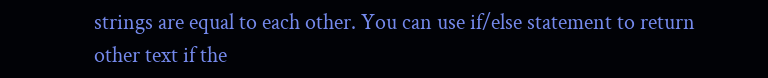strings are equal to each other. You can use if/else statement to return other text if the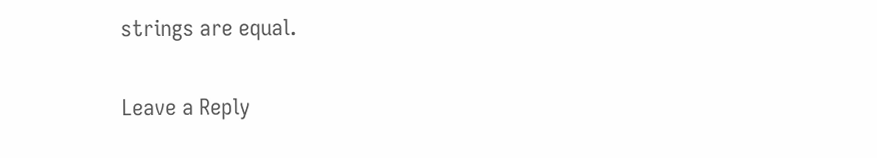strings are equal.


Leave a Reply